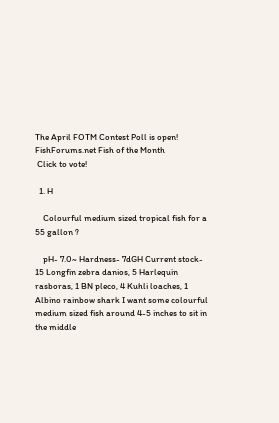The April FOTM Contest Poll is open!
FishForums.net Fish of the Month
 Click to vote!

  1. H

    Colourful medium sized tropical fish for a 55 gallon ?

    pH- 7.0~ Hardness- 7dGH Current stock- 15 Longfin zebra danios, 5 Harlequin rasboras, 1 BN pleco, 4 Kuhli loaches, 1 Albino rainbow shark I want some colourful medium sized fish around 4-5 inches to sit in the middle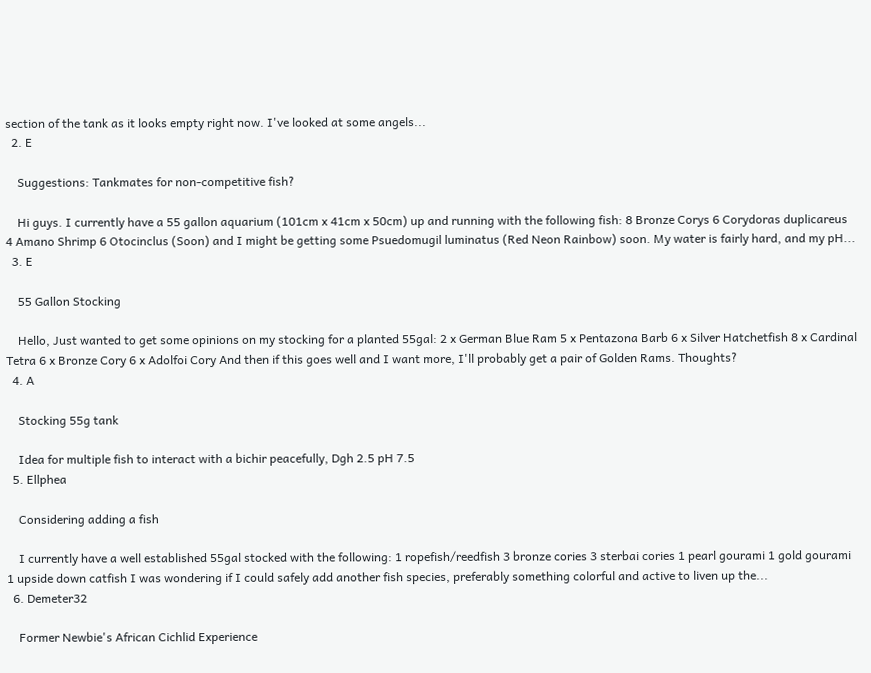section of the tank as it looks empty right now. I've looked at some angels...
  2. E

    Suggestions: Tankmates for non-competitive fish?

    Hi guys. I currently have a 55 gallon aquarium (101cm x 41cm x 50cm) up and running with the following fish: 8 Bronze Corys 6 Corydoras duplicareus 4 Amano Shrimp 6 Otocinclus (Soon) and I might be getting some Psuedomugil luminatus (Red Neon Rainbow) soon. My water is fairly hard, and my pH...
  3. E

    55 Gallon Stocking

    Hello, Just wanted to get some opinions on my stocking for a planted 55gal: 2 x German Blue Ram 5 x Pentazona Barb 6 x Silver Hatchetfish 8 x Cardinal Tetra 6 x Bronze Cory 6 x Adolfoi Cory And then if this goes well and I want more, I'll probably get a pair of Golden Rams. Thoughts?
  4. A

    Stocking 55g tank

    Idea for multiple fish to interact with a bichir peacefully, Dgh 2.5 pH 7.5
  5. Ellphea

    Considering adding a fish

    I currently have a well established 55gal stocked with the following: 1 ropefish/reedfish 3 bronze cories 3 sterbai cories 1 pearl gourami 1 gold gourami 1 upside down catfish I was wondering if I could safely add another fish species, preferably something colorful and active to liven up the...
  6. Demeter32

    Former Newbie's African Cichlid Experience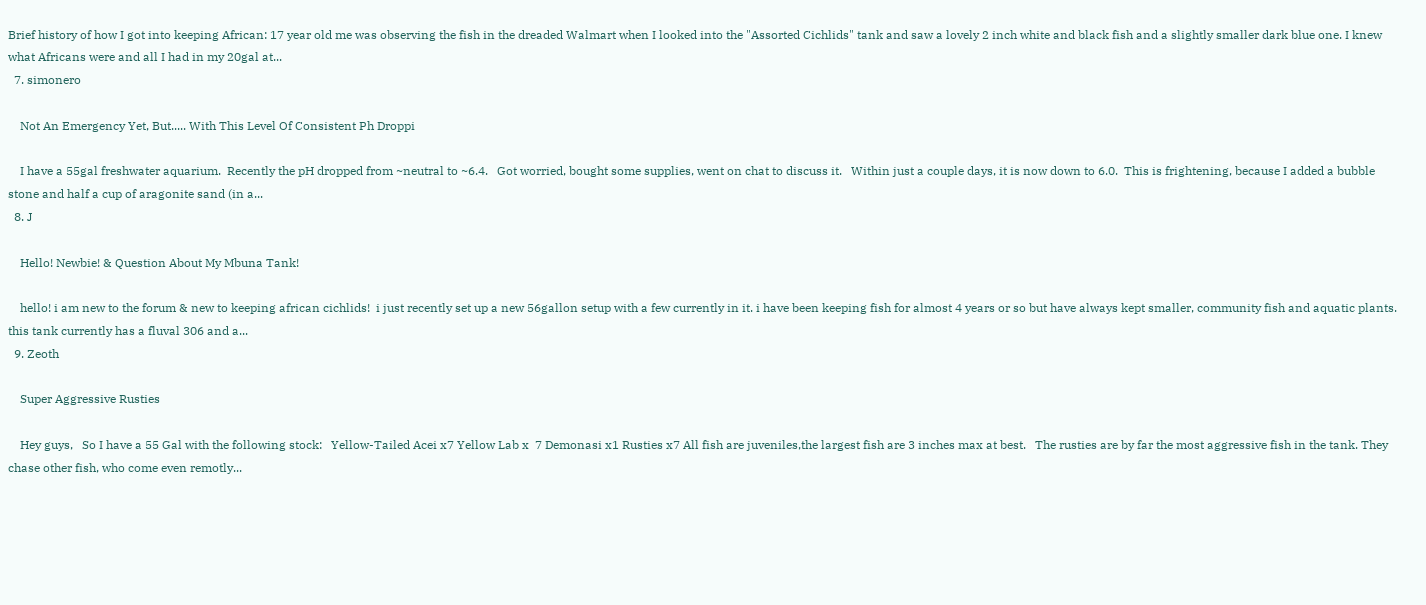Brief history of how I got into keeping African: 17 year old me was observing the fish in the dreaded Walmart when I looked into the "Assorted Cichlids" tank and saw a lovely 2 inch white and black fish and a slightly smaller dark blue one. I knew what Africans were and all I had in my 20gal at...
  7. simonero

    Not An Emergency Yet, But..... With This Level Of Consistent Ph Droppi

    I have a 55gal freshwater aquarium.  Recently the pH dropped from ~neutral to ~6.4.   Got worried, bought some supplies, went on chat to discuss it.   Within just a couple days, it is now down to 6.0.  This is frightening, because I added a bubble stone and half a cup of aragonite sand (in a...
  8. J

    Hello! Newbie! & Question About My Mbuna Tank!

    hello! i am new to the forum & new to keeping african cichlids!  i just recently set up a new 56gallon setup with a few currently in it. i have been keeping fish for almost 4 years or so but have always kept smaller, community fish and aquatic plants. this tank currently has a fluval 306 and a...
  9. Zeoth

    Super Aggressive Rusties

    Hey guys,   So I have a 55 Gal with the following stock:   Yellow-Tailed Acei x7 Yellow Lab x  7 Demonasi x1 Rusties x7 All fish are juveniles,the largest fish are 3 inches max at best.   The rusties are by far the most aggressive fish in the tank. They chase other fish, who come even remotly...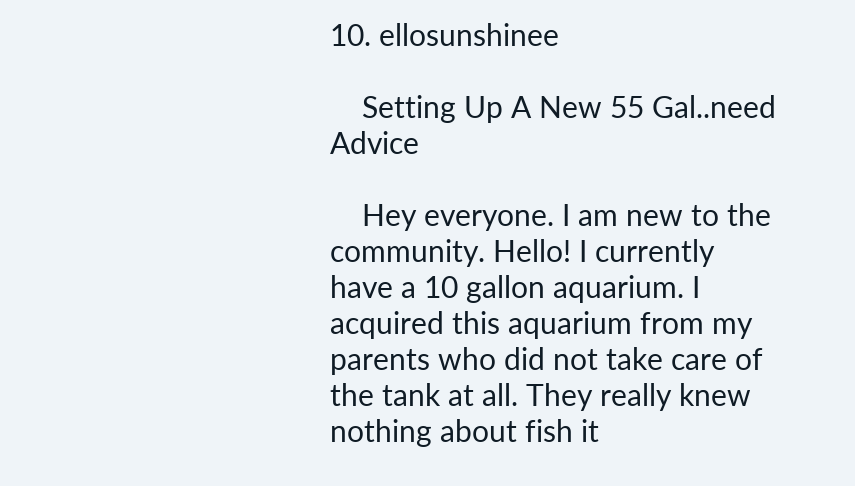10. ellosunshinee

    Setting Up A New 55 Gal..need Advice

    Hey everyone. I am new to the community. Hello! I currently have a 10 gallon aquarium. I acquired this aquarium from my parents who did not take care of the tank at all. They really knew nothing about fish it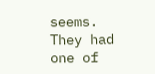seems. They had one of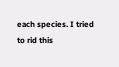each species. I tried to rid this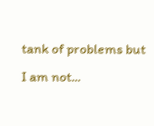tank of problems but I am not...